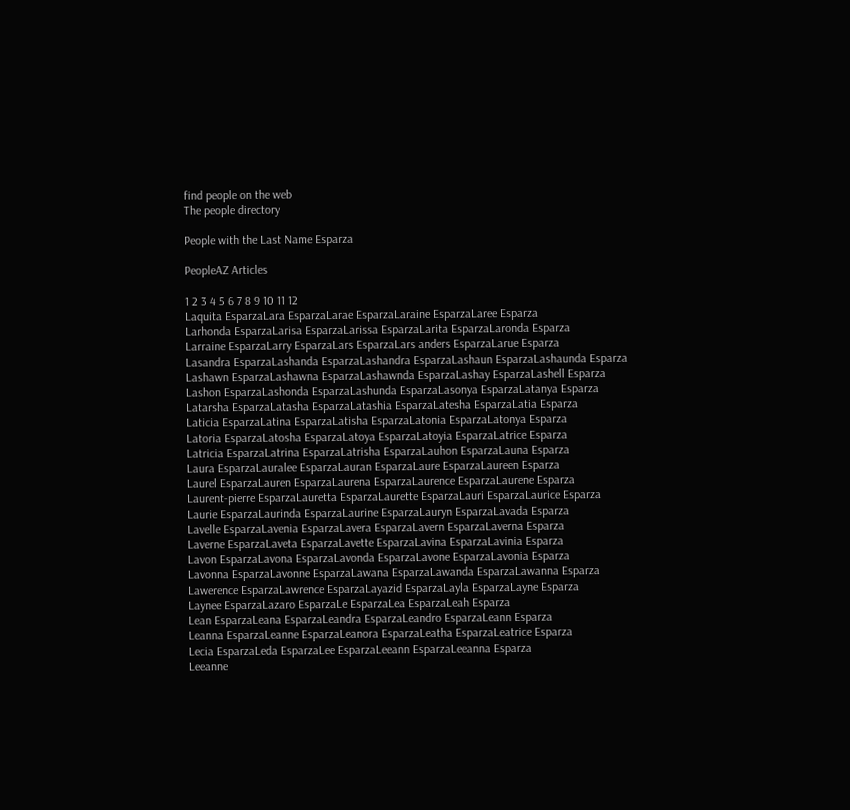find people on the web
The people directory

People with the Last Name Esparza

PeopleAZ Articles

1 2 3 4 5 6 7 8 9 10 11 12
Laquita EsparzaLara EsparzaLarae EsparzaLaraine EsparzaLaree Esparza
Larhonda EsparzaLarisa EsparzaLarissa EsparzaLarita EsparzaLaronda Esparza
Larraine EsparzaLarry EsparzaLars EsparzaLars anders EsparzaLarue Esparza
Lasandra EsparzaLashanda EsparzaLashandra EsparzaLashaun EsparzaLashaunda Esparza
Lashawn EsparzaLashawna EsparzaLashawnda EsparzaLashay EsparzaLashell Esparza
Lashon EsparzaLashonda EsparzaLashunda EsparzaLasonya EsparzaLatanya Esparza
Latarsha EsparzaLatasha EsparzaLatashia EsparzaLatesha EsparzaLatia Esparza
Laticia EsparzaLatina EsparzaLatisha EsparzaLatonia EsparzaLatonya Esparza
Latoria EsparzaLatosha EsparzaLatoya EsparzaLatoyia EsparzaLatrice Esparza
Latricia EsparzaLatrina EsparzaLatrisha EsparzaLauhon EsparzaLauna Esparza
Laura EsparzaLauralee EsparzaLauran EsparzaLaure EsparzaLaureen Esparza
Laurel EsparzaLauren EsparzaLaurena EsparzaLaurence EsparzaLaurene Esparza
Laurent-pierre EsparzaLauretta EsparzaLaurette EsparzaLauri EsparzaLaurice Esparza
Laurie EsparzaLaurinda EsparzaLaurine EsparzaLauryn EsparzaLavada Esparza
Lavelle EsparzaLavenia EsparzaLavera EsparzaLavern EsparzaLaverna Esparza
Laverne EsparzaLaveta EsparzaLavette EsparzaLavina EsparzaLavinia Esparza
Lavon EsparzaLavona EsparzaLavonda EsparzaLavone EsparzaLavonia Esparza
Lavonna EsparzaLavonne EsparzaLawana EsparzaLawanda EsparzaLawanna Esparza
Lawerence EsparzaLawrence EsparzaLayazid EsparzaLayla EsparzaLayne Esparza
Laynee EsparzaLazaro EsparzaLe EsparzaLea EsparzaLeah Esparza
Lean EsparzaLeana EsparzaLeandra EsparzaLeandro EsparzaLeann Esparza
Leanna EsparzaLeanne EsparzaLeanora EsparzaLeatha EsparzaLeatrice Esparza
Lecia EsparzaLeda EsparzaLee EsparzaLeeann EsparzaLeeanna Esparza
Leeanne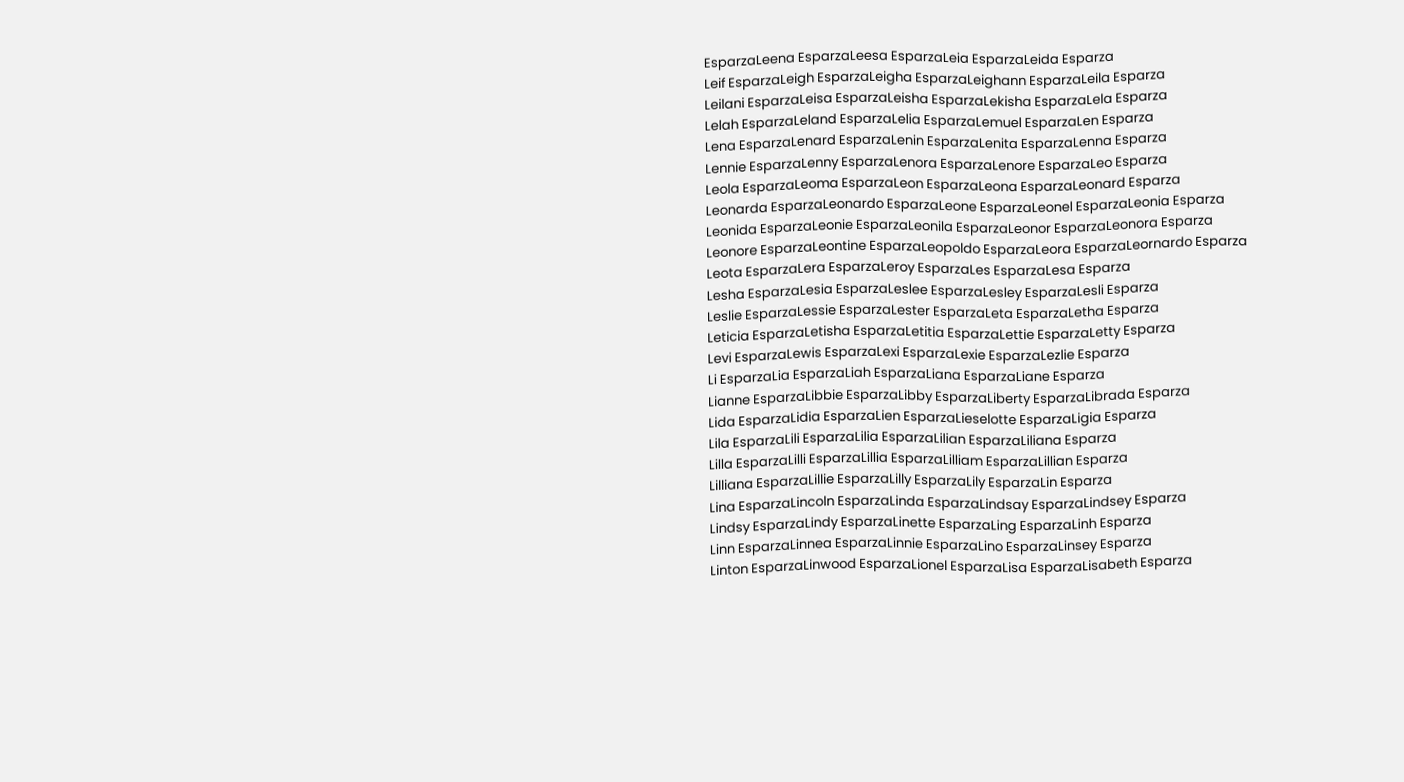EsparzaLeena EsparzaLeesa EsparzaLeia EsparzaLeida Esparza
Leif EsparzaLeigh EsparzaLeigha EsparzaLeighann EsparzaLeila Esparza
Leilani EsparzaLeisa EsparzaLeisha EsparzaLekisha EsparzaLela Esparza
Lelah EsparzaLeland EsparzaLelia EsparzaLemuel EsparzaLen Esparza
Lena EsparzaLenard EsparzaLenin EsparzaLenita EsparzaLenna Esparza
Lennie EsparzaLenny EsparzaLenora EsparzaLenore EsparzaLeo Esparza
Leola EsparzaLeoma EsparzaLeon EsparzaLeona EsparzaLeonard Esparza
Leonarda EsparzaLeonardo EsparzaLeone EsparzaLeonel EsparzaLeonia Esparza
Leonida EsparzaLeonie EsparzaLeonila EsparzaLeonor EsparzaLeonora Esparza
Leonore EsparzaLeontine EsparzaLeopoldo EsparzaLeora EsparzaLeornardo Esparza
Leota EsparzaLera EsparzaLeroy EsparzaLes EsparzaLesa Esparza
Lesha EsparzaLesia EsparzaLeslee EsparzaLesley EsparzaLesli Esparza
Leslie EsparzaLessie EsparzaLester EsparzaLeta EsparzaLetha Esparza
Leticia EsparzaLetisha EsparzaLetitia EsparzaLettie EsparzaLetty Esparza
Levi EsparzaLewis EsparzaLexi EsparzaLexie EsparzaLezlie Esparza
Li EsparzaLia EsparzaLiah EsparzaLiana EsparzaLiane Esparza
Lianne EsparzaLibbie EsparzaLibby EsparzaLiberty EsparzaLibrada Esparza
Lida EsparzaLidia EsparzaLien EsparzaLieselotte EsparzaLigia Esparza
Lila EsparzaLili EsparzaLilia EsparzaLilian EsparzaLiliana Esparza
Lilla EsparzaLilli EsparzaLillia EsparzaLilliam EsparzaLillian Esparza
Lilliana EsparzaLillie EsparzaLilly EsparzaLily EsparzaLin Esparza
Lina EsparzaLincoln EsparzaLinda EsparzaLindsay EsparzaLindsey Esparza
Lindsy EsparzaLindy EsparzaLinette EsparzaLing EsparzaLinh Esparza
Linn EsparzaLinnea EsparzaLinnie EsparzaLino EsparzaLinsey Esparza
Linton EsparzaLinwood EsparzaLionel EsparzaLisa EsparzaLisabeth Esparza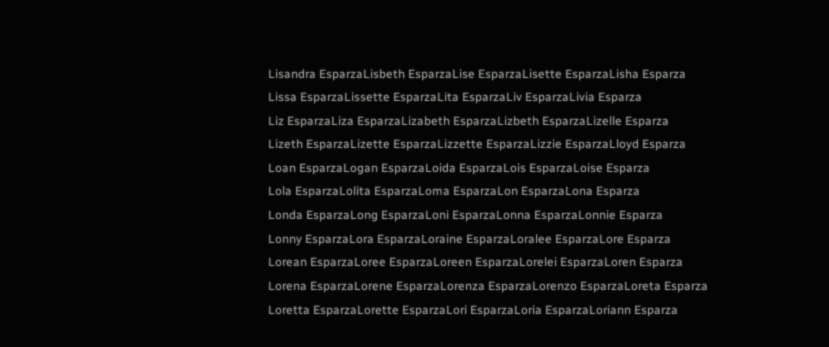Lisandra EsparzaLisbeth EsparzaLise EsparzaLisette EsparzaLisha Esparza
Lissa EsparzaLissette EsparzaLita EsparzaLiv EsparzaLivia Esparza
Liz EsparzaLiza EsparzaLizabeth EsparzaLizbeth EsparzaLizelle Esparza
Lizeth EsparzaLizette EsparzaLizzette EsparzaLizzie EsparzaLloyd Esparza
Loan EsparzaLogan EsparzaLoida EsparzaLois EsparzaLoise Esparza
Lola EsparzaLolita EsparzaLoma EsparzaLon EsparzaLona Esparza
Londa EsparzaLong EsparzaLoni EsparzaLonna EsparzaLonnie Esparza
Lonny EsparzaLora EsparzaLoraine EsparzaLoralee EsparzaLore Esparza
Lorean EsparzaLoree EsparzaLoreen EsparzaLorelei EsparzaLoren Esparza
Lorena EsparzaLorene EsparzaLorenza EsparzaLorenzo EsparzaLoreta Esparza
Loretta EsparzaLorette EsparzaLori EsparzaLoria EsparzaLoriann Esparza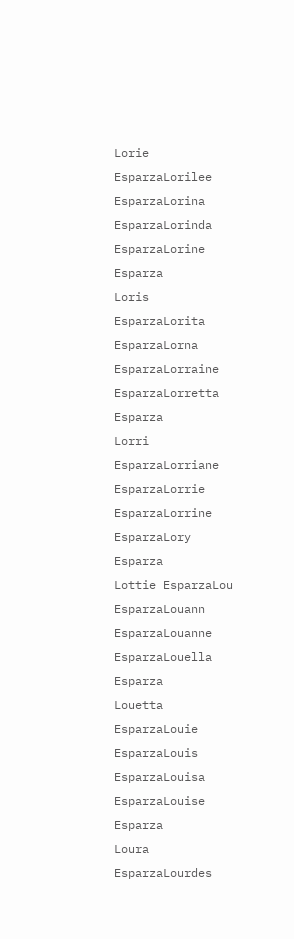Lorie EsparzaLorilee EsparzaLorina EsparzaLorinda EsparzaLorine Esparza
Loris EsparzaLorita EsparzaLorna EsparzaLorraine EsparzaLorretta Esparza
Lorri EsparzaLorriane EsparzaLorrie EsparzaLorrine EsparzaLory Esparza
Lottie EsparzaLou EsparzaLouann EsparzaLouanne EsparzaLouella Esparza
Louetta EsparzaLouie EsparzaLouis EsparzaLouisa EsparzaLouise Esparza
Loura EsparzaLourdes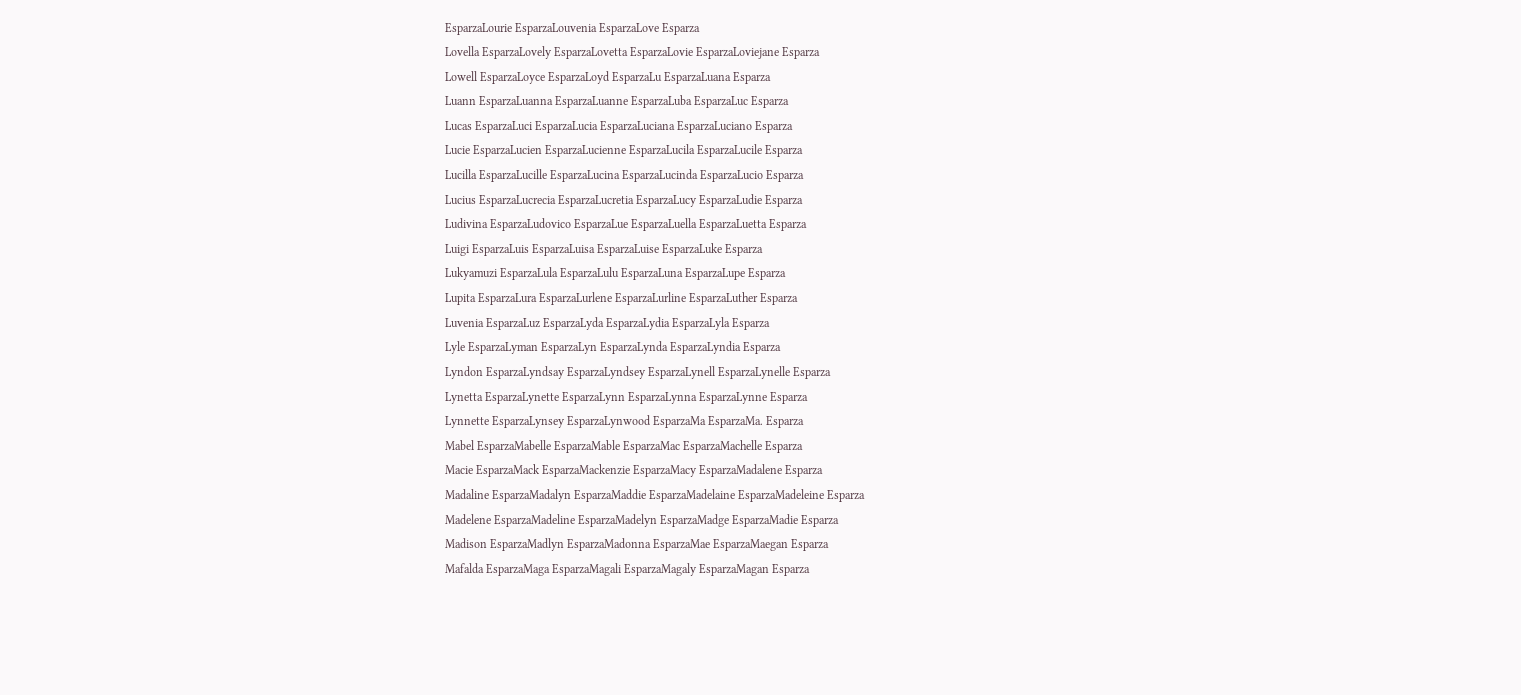EsparzaLourie EsparzaLouvenia EsparzaLove Esparza
Lovella EsparzaLovely EsparzaLovetta EsparzaLovie EsparzaLoviejane Esparza
Lowell EsparzaLoyce EsparzaLoyd EsparzaLu EsparzaLuana Esparza
Luann EsparzaLuanna EsparzaLuanne EsparzaLuba EsparzaLuc Esparza
Lucas EsparzaLuci EsparzaLucia EsparzaLuciana EsparzaLuciano Esparza
Lucie EsparzaLucien EsparzaLucienne EsparzaLucila EsparzaLucile Esparza
Lucilla EsparzaLucille EsparzaLucina EsparzaLucinda EsparzaLucio Esparza
Lucius EsparzaLucrecia EsparzaLucretia EsparzaLucy EsparzaLudie Esparza
Ludivina EsparzaLudovico EsparzaLue EsparzaLuella EsparzaLuetta Esparza
Luigi EsparzaLuis EsparzaLuisa EsparzaLuise EsparzaLuke Esparza
Lukyamuzi EsparzaLula EsparzaLulu EsparzaLuna EsparzaLupe Esparza
Lupita EsparzaLura EsparzaLurlene EsparzaLurline EsparzaLuther Esparza
Luvenia EsparzaLuz EsparzaLyda EsparzaLydia EsparzaLyla Esparza
Lyle EsparzaLyman EsparzaLyn EsparzaLynda EsparzaLyndia Esparza
Lyndon EsparzaLyndsay EsparzaLyndsey EsparzaLynell EsparzaLynelle Esparza
Lynetta EsparzaLynette EsparzaLynn EsparzaLynna EsparzaLynne Esparza
Lynnette EsparzaLynsey EsparzaLynwood EsparzaMa EsparzaMa. Esparza
Mabel EsparzaMabelle EsparzaMable EsparzaMac EsparzaMachelle Esparza
Macie EsparzaMack EsparzaMackenzie EsparzaMacy EsparzaMadalene Esparza
Madaline EsparzaMadalyn EsparzaMaddie EsparzaMadelaine EsparzaMadeleine Esparza
Madelene EsparzaMadeline EsparzaMadelyn EsparzaMadge EsparzaMadie Esparza
Madison EsparzaMadlyn EsparzaMadonna EsparzaMae EsparzaMaegan Esparza
Mafalda EsparzaMaga EsparzaMagali EsparzaMagaly EsparzaMagan Esparza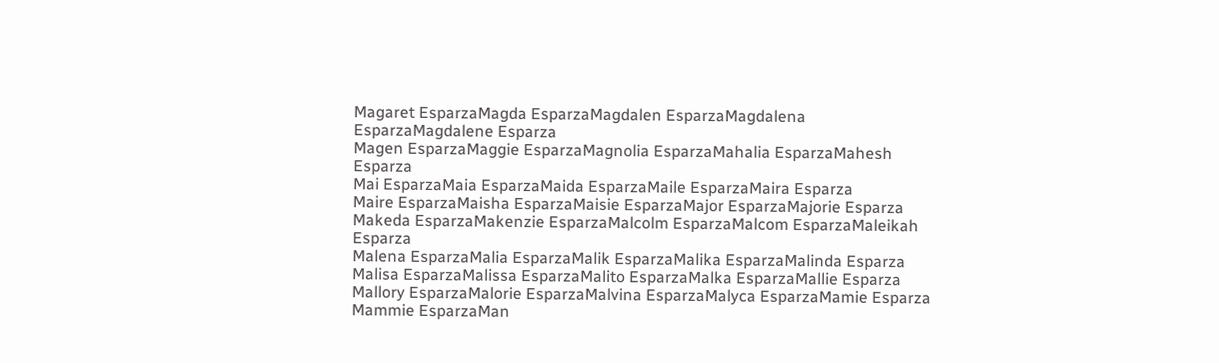Magaret EsparzaMagda EsparzaMagdalen EsparzaMagdalena EsparzaMagdalene Esparza
Magen EsparzaMaggie EsparzaMagnolia EsparzaMahalia EsparzaMahesh Esparza
Mai EsparzaMaia EsparzaMaida EsparzaMaile EsparzaMaira Esparza
Maire EsparzaMaisha EsparzaMaisie EsparzaMajor EsparzaMajorie Esparza
Makeda EsparzaMakenzie EsparzaMalcolm EsparzaMalcom EsparzaMaleikah Esparza
Malena EsparzaMalia EsparzaMalik EsparzaMalika EsparzaMalinda Esparza
Malisa EsparzaMalissa EsparzaMalito EsparzaMalka EsparzaMallie Esparza
Mallory EsparzaMalorie EsparzaMalvina EsparzaMalyca EsparzaMamie Esparza
Mammie EsparzaMan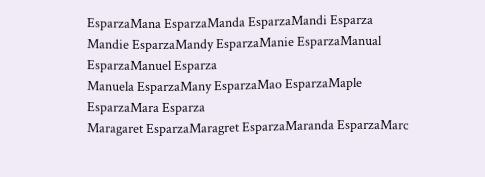EsparzaMana EsparzaManda EsparzaMandi Esparza
Mandie EsparzaMandy EsparzaManie EsparzaManual EsparzaManuel Esparza
Manuela EsparzaMany EsparzaMao EsparzaMaple EsparzaMara Esparza
Maragaret EsparzaMaragret EsparzaMaranda EsparzaMarc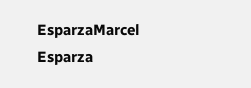EsparzaMarcel Esparza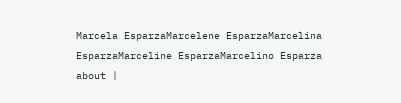Marcela EsparzaMarcelene EsparzaMarcelina EsparzaMarceline EsparzaMarcelino Esparza
about |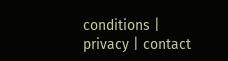conditions | privacy | contact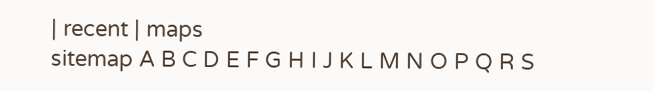| recent | maps
sitemap A B C D E F G H I J K L M N O P Q R S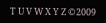T U V W X Y Z ©2009